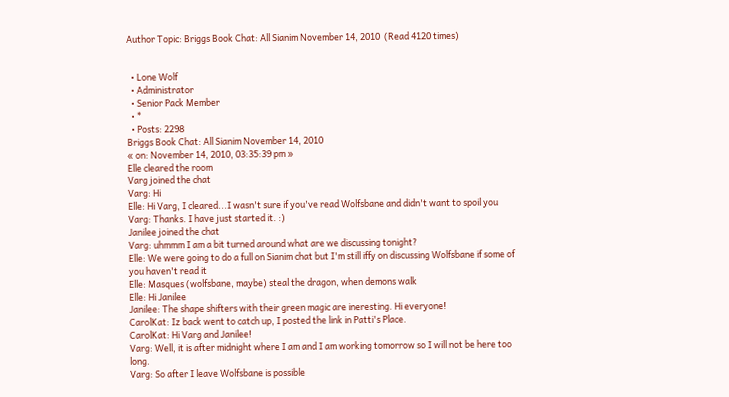Author Topic: Briggs Book Chat: All Sianim November 14, 2010  (Read 4120 times)


  • Lone Wolf
  • Administrator
  • Senior Pack Member
  • *
  • Posts: 2298
Briggs Book Chat: All Sianim November 14, 2010
« on: November 14, 2010, 03:35:39 pm »
Elle cleared the room
Varg joined the chat
Varg: Hi
Elle: Hi Varg, I cleared...I wasn't sure if you've read Wolfsbane and didn't want to spoil you
Varg: Thanks. I have just started it. :)
Janilee joined the chat
Varg: uhmmm I am a bit turned around what are we discussing tonight?
Elle: We were going to do a full on Sianim chat but I'm still iffy on discussing Wolfsbane if some of you haven't read it
Elle: Masques (wolfsbane, maybe) steal the dragon, when demons walk
Elle: Hi Janilee
Janilee: The shape shifters with their green magic are ineresting. Hi everyone!
CarolKat: Iz back went to catch up, I posted the link in Patti's Place.
CarolKat: Hi Varg and Janilee!
Varg: Well, it is after midnight where I am and I am working tomorrow so I will not be here too long.
Varg: So after I leave Wolfsbane is possible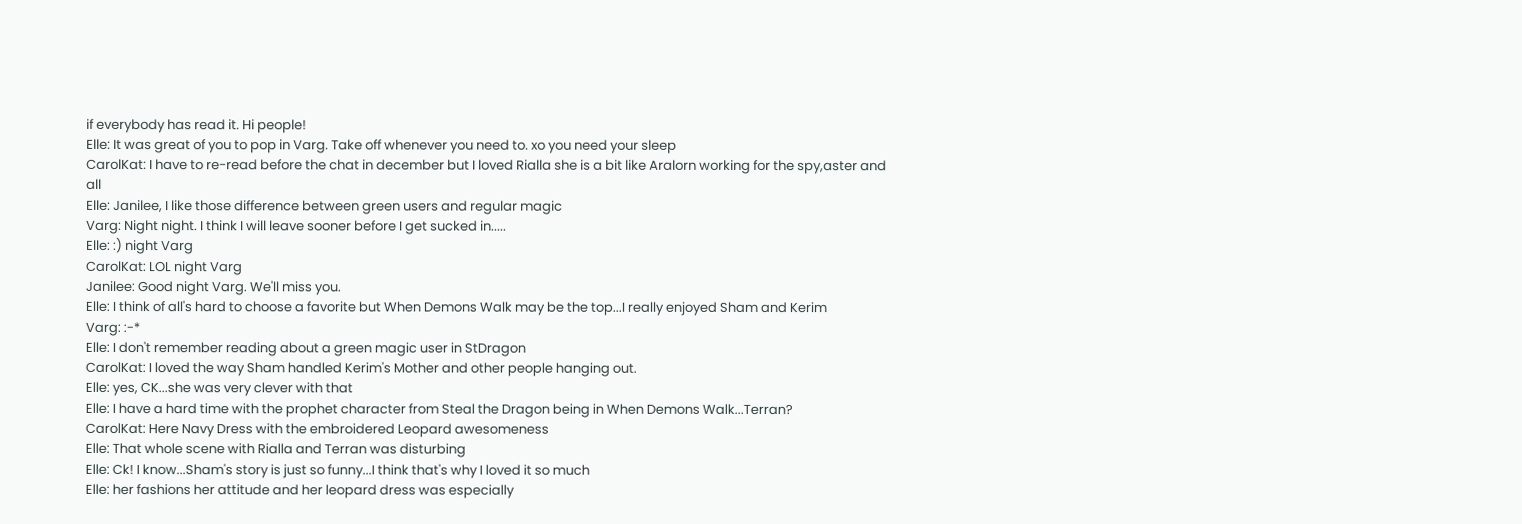if everybody has read it. Hi people!
Elle: It was great of you to pop in Varg. Take off whenever you need to. xo you need your sleep
CarolKat: I have to re-read before the chat in december but I loved Rialla she is a bit like Aralorn working for the spy,aster and all
Elle: Janilee, I like those difference between green users and regular magic
Varg: Night night. I think I will leave sooner before I get sucked in.....
Elle: :) night Varg
CarolKat: LOL night Varg
Janilee: Good night Varg. We'll miss you.
Elle: I think of all's hard to choose a favorite but When Demons Walk may be the top...I really enjoyed Sham and Kerim
Varg: :-*
Elle: I don't remember reading about a green magic user in StDragon
CarolKat: I loved the way Sham handled Kerim's Mother and other people hanging out.
Elle: yes, CK...she was very clever with that
Elle: I have a hard time with the prophet character from Steal the Dragon being in When Demons Walk...Terran?
CarolKat: Here Navy Dress with the embroidered Leopard awesomeness
Elle: That whole scene with Rialla and Terran was disturbing
Elle: Ck! I know...Sham's story is just so funny...I think that's why I loved it so much
Elle: her fashions her attitude and her leopard dress was especially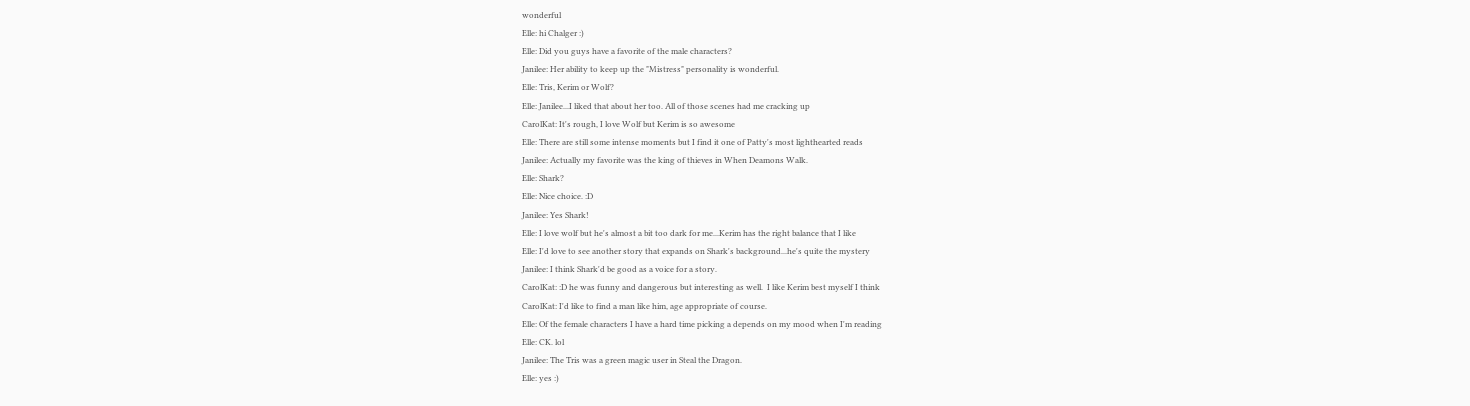wonderful
Elle: hi Chalger :)
Elle: Did you guys have a favorite of the male characters?
Janilee: Her ability to keep up the "Mistress" personality is wonderful.
Elle: Tris, Kerim or Wolf?
Elle: Janilee...I liked that about her too. All of those scenes had me cracking up
CarolKat: It's rough, I love Wolf but Kerim is so awesome
Elle: There are still some intense moments but I find it one of Patty's most lighthearted reads
Janilee: Actually my favorite was the king of thieves in When Deamons Walk.
Elle: Shark?
Elle: Nice choice. :D
Janilee: Yes Shark!
Elle: I love wolf but he's almost a bit too dark for me...Kerim has the right balance that I like
Elle: I'd love to see another story that expands on Shark's background...he's quite the mystery
Janilee: I think Shark'd be good as a voice for a story.
CarolKat: :D he was funny and dangerous but interesting as well.  I like Kerim best myself I think
CarolKat: I'd like to find a man like him, age appropriate of course.
Elle: Of the female characters I have a hard time picking a depends on my mood when I'm reading
Elle: CK. lol
Janilee: The Tris was a green magic user in Steal the Dragon.
Elle: yes :)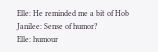Elle: He reminded me a bit of Hob
Janilee: Sense of humor?
Elle: humour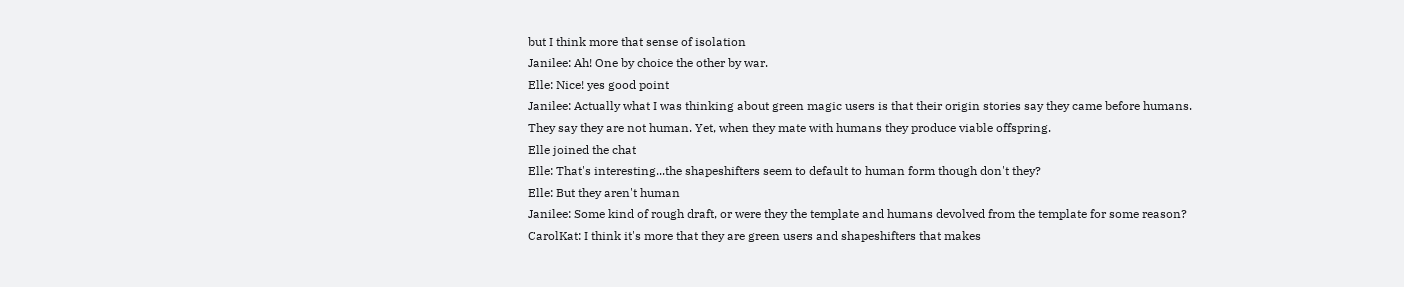but I think more that sense of isolation
Janilee: Ah! One by choice the other by war.
Elle: Nice! yes good point
Janilee: Actually what I was thinking about green magic users is that their origin stories say they came before humans. They say they are not human. Yet, when they mate with humans they produce viable offspring.
Elle joined the chat
Elle: That's interesting...the shapeshifters seem to default to human form though don't they?
Elle: But they aren't human
Janilee: Some kind of rough draft, or were they the template and humans devolved from the template for some reason?
CarolKat: I think it's more that they are green users and shapeshifters that makes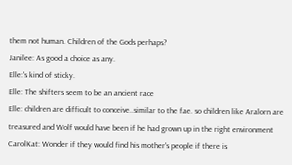them not human. Children of the Gods perhaps?
Janilee: As good a choice as any.
Elle:'s kind of sticky.
Elle: The shifters seem to be an ancient race
Elle: children are difficult to conceive..similar to the fae. so children like Aralorn are treasured and Wolf would have been if he had grown up in the right environment
CarolKat: Wonder if they would find his mother's people if there is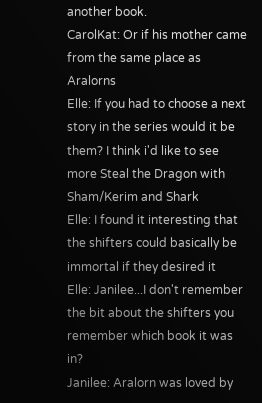another book.
CarolKat: Or if his mother came from the same place as Aralorns
Elle: If you had to choose a next story in the series would it be them? I think i'd like to see more Steal the Dragon with Sham/Kerim and Shark
Elle: I found it interesting that the shifters could basically be immortal if they desired it
Elle: Janilee...I don't remember the bit about the shifters you remember which book it was in?
Janilee: Aralorn was loved by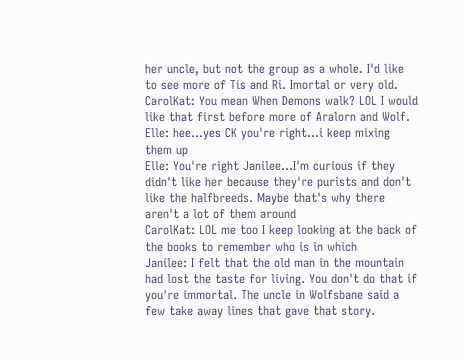her uncle, but not the group as a whole. I'd like to see more of Tis and Ri. Imortal or very old.
CarolKat: You mean When Demons walk? LOL I would like that first before more of Aralorn and Wolf.
Elle: hee...yes CK you're right...i keep mixing them up
Elle: You're right Janilee...I'm curious if they didn't like her because they're purists and don't like the halfbreeds. Maybe that's why there aren't a lot of them around
CarolKat: LOL me too I keep looking at the back of the books to remember who is in which
Janilee: I felt that the old man in the mountain had lost the taste for living. You don't do that if you're immortal. The uncle in Wolfsbane said a few take away lines that gave that story.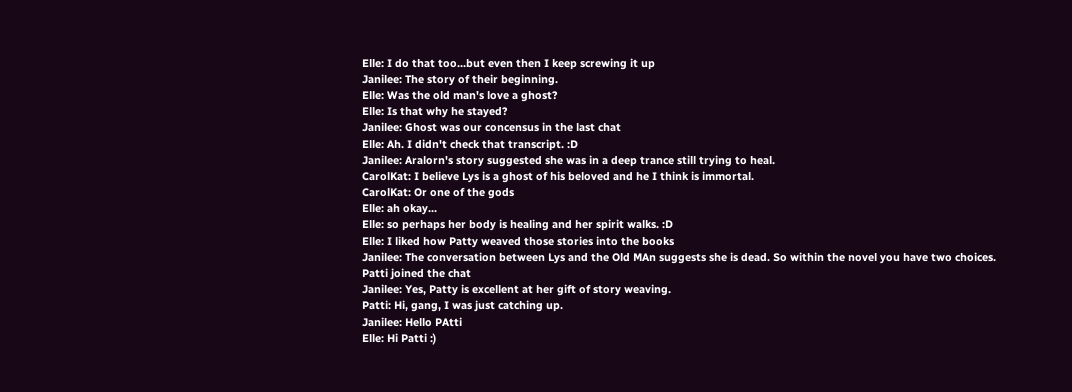Elle: I do that too...but even then I keep screwing it up
Janilee: The story of their beginning.
Elle: Was the old man's love a ghost?
Elle: Is that why he stayed?
Janilee: Ghost was our concensus in the last chat
Elle: Ah. I didn't check that transcript. :D
Janilee: Aralorn's story suggested she was in a deep trance still trying to heal.
CarolKat: I believe Lys is a ghost of his beloved and he I think is immortal.
CarolKat: Or one of the gods
Elle: ah okay...
Elle: so perhaps her body is healing and her spirit walks. :D
Elle: I liked how Patty weaved those stories into the books
Janilee: The conversation between Lys and the Old MAn suggests she is dead. So within the novel you have two choices.
Patti joined the chat
Janilee: Yes, Patty is excellent at her gift of story weaving.
Patti: Hi, gang, I was just catching up.
Janilee: Hello PAtti
Elle: Hi Patti :)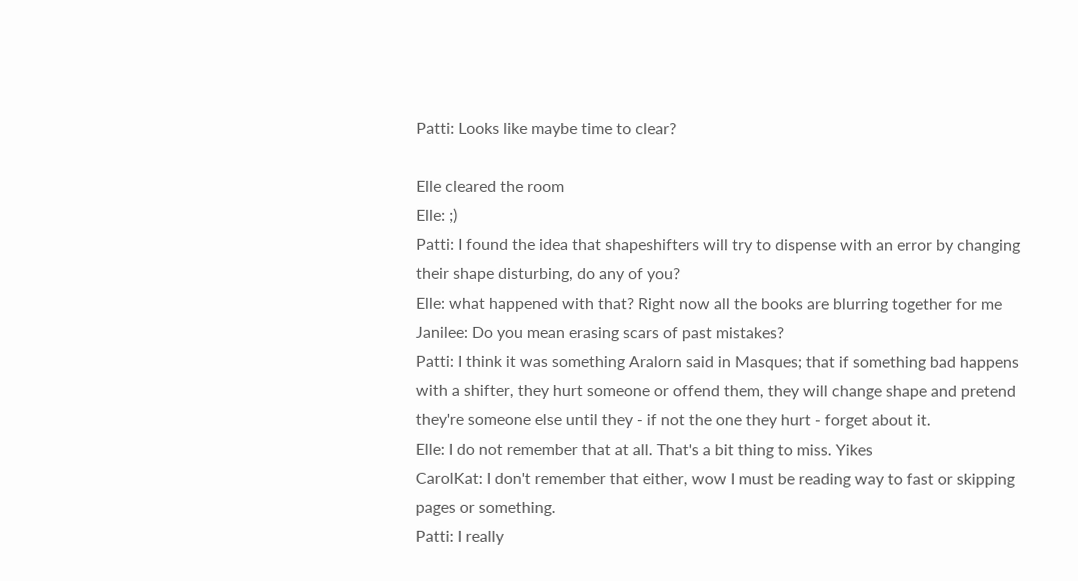Patti: Looks like maybe time to clear?

Elle cleared the room
Elle: ;)
Patti: I found the idea that shapeshifters will try to dispense with an error by changing their shape disturbing, do any of you?
Elle: what happened with that? Right now all the books are blurring together for me
Janilee: Do you mean erasing scars of past mistakes?
Patti: I think it was something Aralorn said in Masques; that if something bad happens with a shifter, they hurt someone or offend them, they will change shape and pretend they're someone else until they - if not the one they hurt - forget about it.
Elle: I do not remember that at all. That's a bit thing to miss. Yikes
CarolKat: I don't remember that either, wow I must be reading way to fast or skipping pages or something.
Patti: I really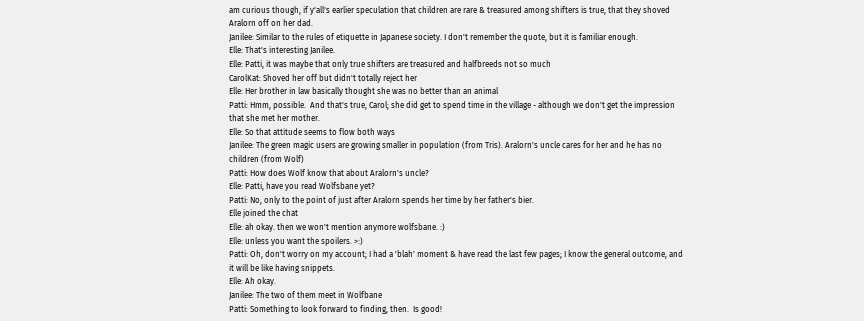am curious though, if y'all's earlier speculation that children are rare & treasured among shifters is true, that they shoved Aralorn off on her dad.
Janilee: Similar to the rules of etiquette in Japanese society. I don't remember the quote, but it is familiar enough.
Elle: That's interesting Janilee.
Elle: Patti, it was maybe that only true shifters are treasured and halfbreeds not so much
CarolKat: Shoved her off but didn't totally reject her
Elle: Her brother in law basically thought she was no better than an animal
Patti: Hmm, possible.  And that's true, Carol; she did get to spend time in the village - although we don't get the impression that she met her mother.
Elle: So that attitude seems to flow both ways
Janilee: The green magic users are growing smaller in population (from Tris). Aralorn's uncle cares for her and he has no children (from Wolf)
Patti: How does Wolf know that about Aralorn's uncle?
Elle: Patti, have you read Wolfsbane yet?
Patti: No, only to the point of just after Aralorn spends her time by her father's bier.
Elle joined the chat
Elle: ah okay. then we won't mention anymore wolfsbane. :)
Elle: unless you want the spoilers. >:)
Patti: Oh, don't worry on my account; I had a 'blah' moment & have read the last few pages; I know the general outcome, and it will be like having snippets.
Elle: Ah okay.
Janilee: The two of them meet in Wolfbane
Patti: Something to look forward to finding, then.  Is good!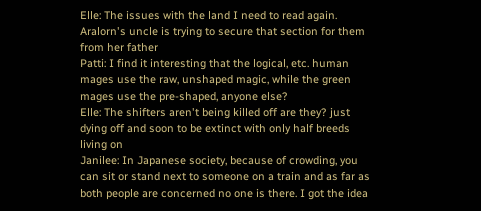Elle: The issues with the land I need to read again. Aralorn's uncle is trying to secure that section for them from her father
Patti: I find it interesting that the logical, etc. human mages use the raw, unshaped magic, while the green mages use the pre-shaped, anyone else?
Elle: The shifters aren't being killed off are they? just dying off and soon to be extinct with only half breeds living on
Janilee: In Japanese society, because of crowding, you can sit or stand next to someone on a train and as far as both people are concerned no one is there. I got the idea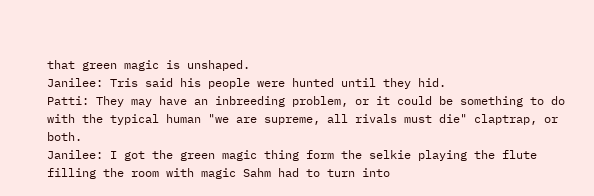that green magic is unshaped.
Janilee: Tris said his people were hunted until they hid.
Patti: They may have an inbreeding problem, or it could be something to do with the typical human "we are supreme, all rivals must die" claptrap, or both.
Janilee: I got the green magic thing form the selkie playing the flute filling the room with magic Sahm had to turn into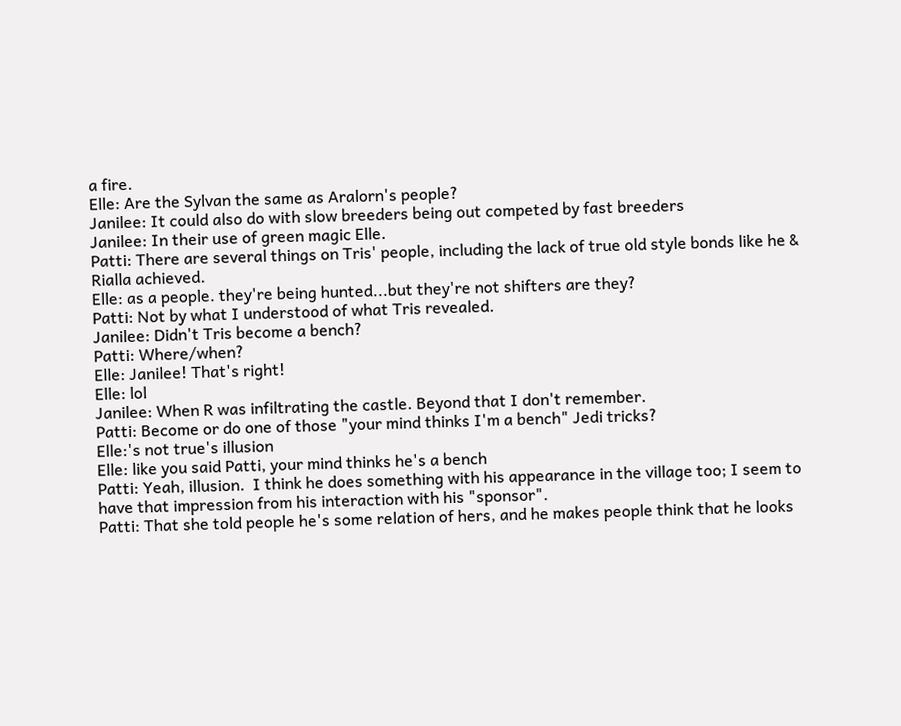a fire.
Elle: Are the Sylvan the same as Aralorn's people?
Janilee: It could also do with slow breeders being out competed by fast breeders
Janilee: In their use of green magic Elle.
Patti: There are several things on Tris' people, including the lack of true old style bonds like he & Rialla achieved.
Elle: as a people. they're being hunted...but they're not shifters are they?
Patti: Not by what I understood of what Tris revealed.
Janilee: Didn't Tris become a bench?
Patti: Where/when?
Elle: Janilee! That's right!
Elle: lol
Janilee: When R was infiltrating the castle. Beyond that I don't remember.
Patti: Become or do one of those "your mind thinks I'm a bench" Jedi tricks?
Elle:'s not true's illusion
Elle: like you said Patti, your mind thinks he's a bench
Patti: Yeah, illusion.  I think he does something with his appearance in the village too; I seem to have that impression from his interaction with his "sponsor".
Patti: That she told people he's some relation of hers, and he makes people think that he looks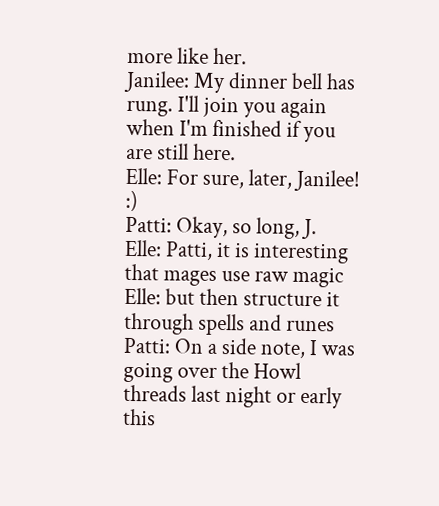more like her.
Janilee: My dinner bell has rung. I'll join you again when I'm finished if you are still here.
Elle: For sure, later, Janilee! :)
Patti: Okay, so long, J.
Elle: Patti, it is interesting that mages use raw magic
Elle: but then structure it through spells and runes
Patti: On a side note, I was going over the Howl threads last night or early this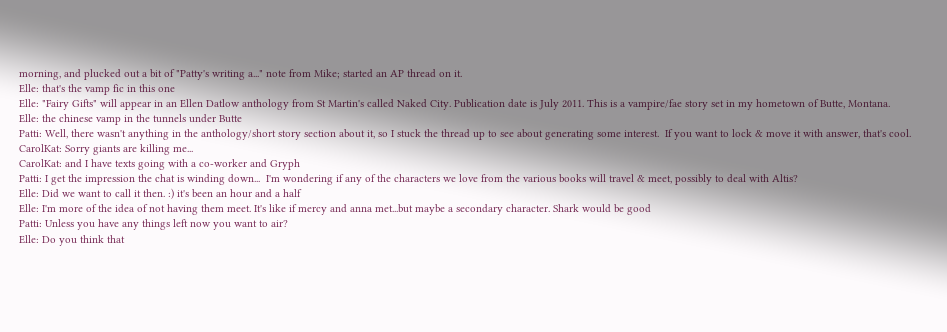morning, and plucked out a bit of "Patty's writing a..." note from Mike; started an AP thread on it.
Elle: that's the vamp fic in this one
Elle: "Fairy Gifts" will appear in an Ellen Datlow anthology from St Martin's called Naked City. Publication date is July 2011. This is a vampire/fae story set in my hometown of Butte, Montana.
Elle: the chinese vamp in the tunnels under Butte
Patti: Well, there wasn't anything in the anthology/short story section about it, so I stuck the thread up to see about generating some interest.  If you want to lock & move it with answer, that's cool.
CarolKat: Sorry giants are killing me...
CarolKat: and I have texts going with a co-worker and Gryph
Patti: I get the impression the chat is winding down...  I'm wondering if any of the characters we love from the various books will travel & meet, possibly to deal with Altis?
Elle: Did we want to call it then. :) it's been an hour and a half
Elle: I'm more of the idea of not having them meet. It's like if mercy and anna met...but maybe a secondary character. Shark would be good
Patti: Unless you have any things left now you want to air?
Elle: Do you think that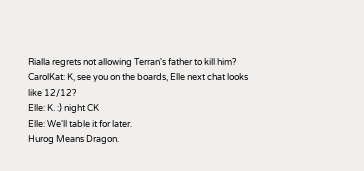Rialla regrets not allowing Terran's father to kill him?
CarolKat: K, see you on the boards, Elle next chat looks like 12/12?
Elle: K. :) night CK
Elle: We'll table it for later.
Hurog Means Dragon.